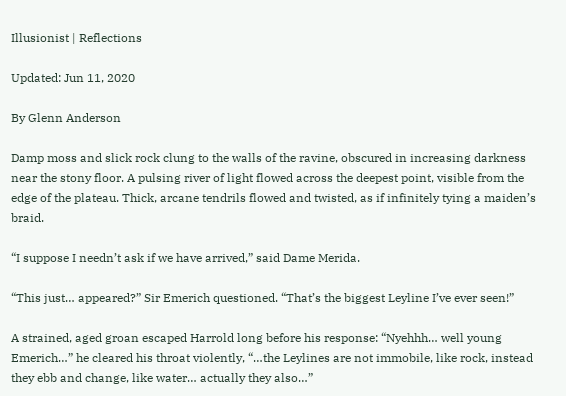Illusionist | Reflections

Updated: Jun 11, 2020

By Glenn Anderson

Damp moss and slick rock clung to the walls of the ravine, obscured in increasing darkness near the stony floor. A pulsing river of light flowed across the deepest point, visible from the edge of the plateau. Thick, arcane tendrils flowed and twisted, as if infinitely tying a maiden’s braid.

“I suppose I needn’t ask if we have arrived,” said Dame Merida.

“This just… appeared?” Sir Emerich questioned. “That’s the biggest Leyline I’ve ever seen!”

A strained, aged groan escaped Harrold long before his response: “Nyehhh… well young Emerich…” he cleared his throat violently, “…the Leylines are not immobile, like rock, instead they ebb and change, like water… actually they also…”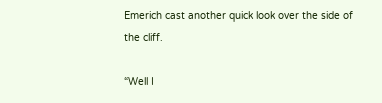Emerich cast another quick look over the side of the cliff.

“Well I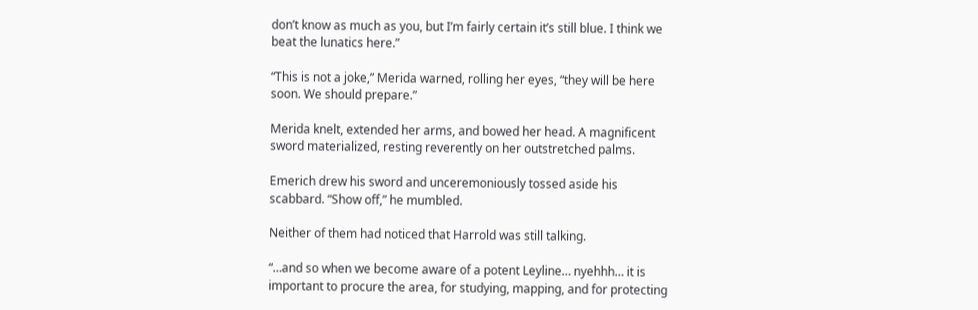don’t know as much as you, but I’m fairly certain it’s still blue. I think we beat the lunatics here.”

“This is not a joke,” Merida warned, rolling her eyes, “they will be here soon. We should prepare.”

Merida knelt, extended her arms, and bowed her head. A magnificent sword materialized, resting reverently on her outstretched palms.

Emerich drew his sword and unceremoniously tossed aside his scabbard. “Show off,” he mumbled.

Neither of them had noticed that Harrold was still talking.

“…and so when we become aware of a potent Leyline… nyehhh… it is important to procure the area, for studying, mapping, and for protecting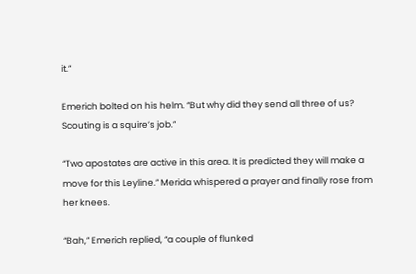it.”

Emerich bolted on his helm. “But why did they send all three of us? Scouting is a squire’s job.”

“Two apostates are active in this area. It is predicted they will make a move for this Leyline.” Merida whispered a prayer and finally rose from her knees.

“Bah,” Emerich replied, “a couple of flunked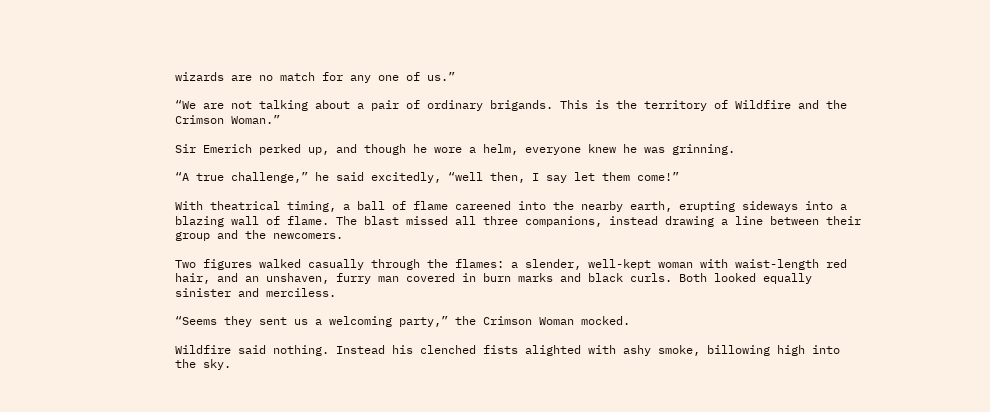wizards are no match for any one of us.”

“We are not talking about a pair of ordinary brigands. This is the territory of Wildfire and the Crimson Woman.”

Sir Emerich perked up, and though he wore a helm, everyone knew he was grinning.

“A true challenge,” he said excitedly, “well then, I say let them come!”

With theatrical timing, a ball of flame careened into the nearby earth, erupting sideways into a blazing wall of flame. The blast missed all three companions, instead drawing a line between their group and the newcomers.

Two figures walked casually through the flames: a slender, well-kept woman with waist-length red hair, and an unshaven, furry man covered in burn marks and black curls. Both looked equally sinister and merciless.

“Seems they sent us a welcoming party,” the Crimson Woman mocked.

Wildfire said nothing. Instead his clenched fists alighted with ashy smoke, billowing high into the sky.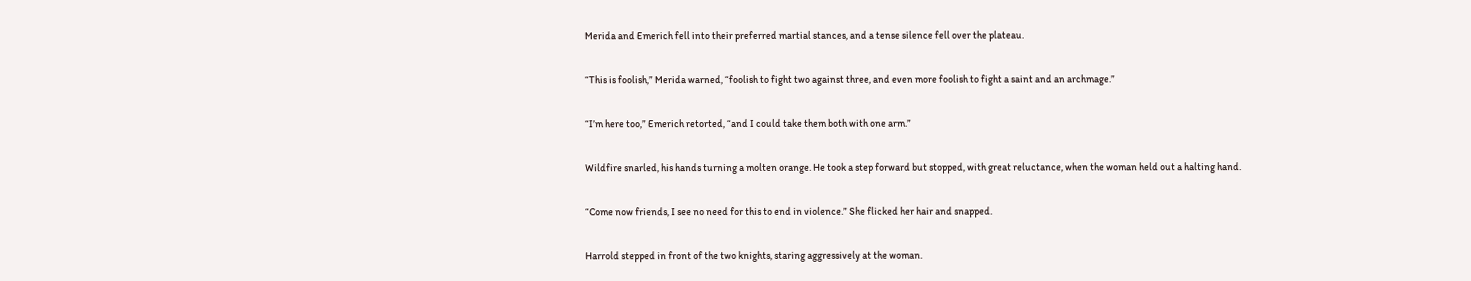Merida and Emerich fell into their preferred martial stances, and a tense silence fell over the plateau.

“This is foolish,” Merida warned, “foolish to fight two against three, and even more foolish to fight a saint and an archmage.”

“I’m here too,” Emerich retorted, “and I could take them both with one arm.”

Wildfire snarled, his hands turning a molten orange. He took a step forward but stopped, with great reluctance, when the woman held out a halting hand.

“Come now friends, I see no need for this to end in violence.” She flicked her hair and snapped.

Harrold stepped in front of the two knights, staring aggressively at the woman.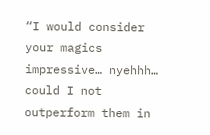“I would consider your magics impressive… nyehhh… could I not outperform them in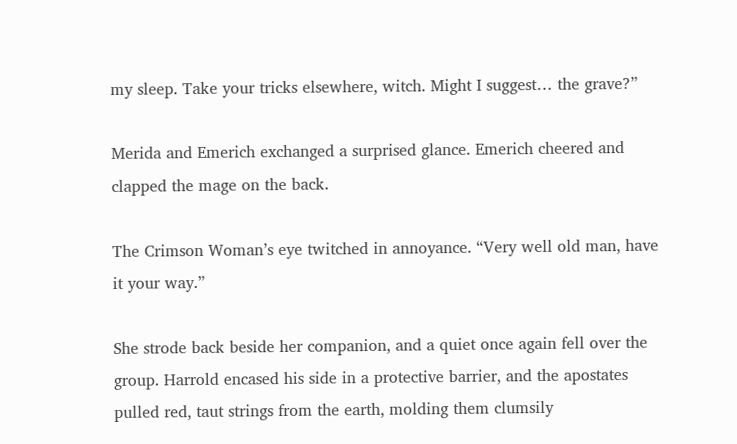my sleep. Take your tricks elsewhere, witch. Might I suggest… the grave?”

Merida and Emerich exchanged a surprised glance. Emerich cheered and clapped the mage on the back.

The Crimson Woman’s eye twitched in annoyance. “Very well old man, have it your way.”

She strode back beside her companion, and a quiet once again fell over the group. Harrold encased his side in a protective barrier, and the apostates pulled red, taut strings from the earth, molding them clumsily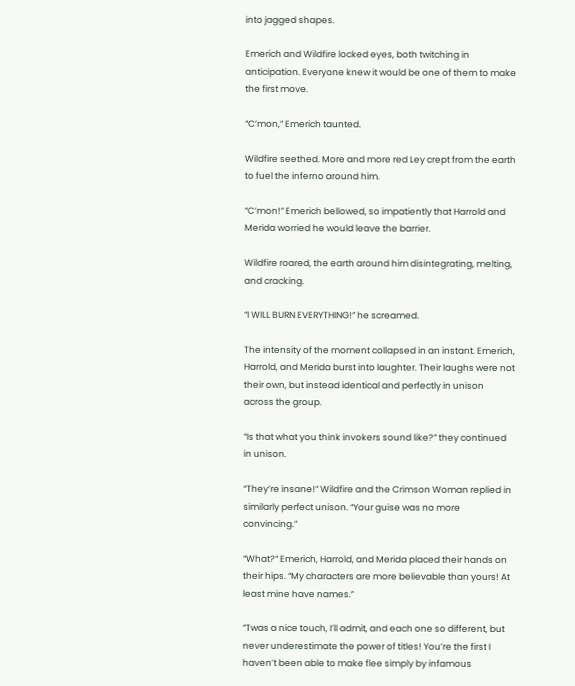into jagged shapes.

Emerich and Wildfire locked eyes, both twitching in anticipation. Everyone knew it would be one of them to make the first move.

“C’mon,” Emerich taunted.

Wildfire seethed. More and more red Ley crept from the earth to fuel the inferno around him.

“C’mon!” Emerich bellowed, so impatiently that Harrold and Merida worried he would leave the barrier.

Wildfire roared, the earth around him disintegrating, melting, and cracking.

“I WILL BURN EVERYTHING!” he screamed.

The intensity of the moment collapsed in an instant. Emerich, Harrold, and Merida burst into laughter. Their laughs were not their own, but instead identical and perfectly in unison across the group.

“Is that what you think invokers sound like?” they continued in unison.

“They’re insane!” Wildfire and the Crimson Woman replied in similarly perfect unison. “Your guise was no more convincing.”

“What?” Emerich, Harrold, and Merida placed their hands on their hips. “My characters are more believable than yours! At least mine have names.”

“Twas a nice touch, I’ll admit, and each one so different, but never underestimate the power of titles! You’re the first I haven’t been able to make flee simply by infamous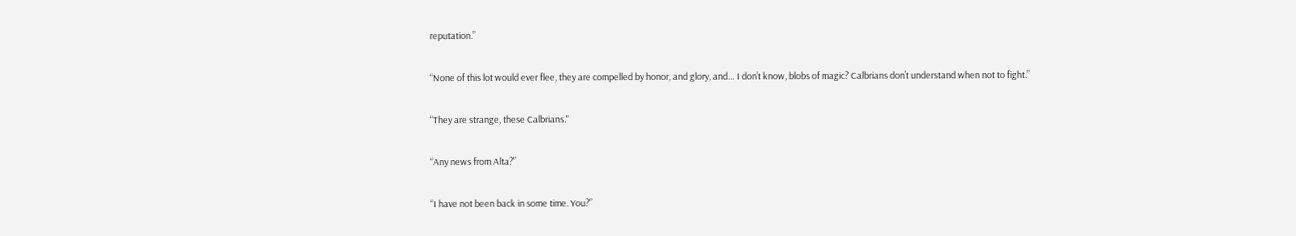reputation.”

“None of this lot would ever flee, they are compelled by honor, and glory, and… I don’t know, blobs of magic? Calbrians don’t understand when not to fight.”

“They are strange, these Calbrians."

“Any news from Alta?”

“I have not been back in some time. You?”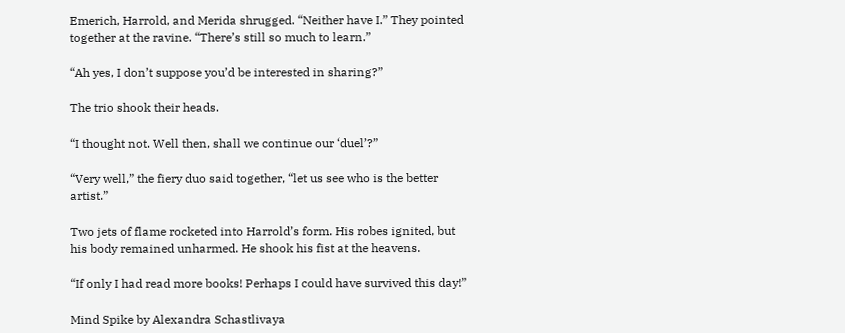Emerich, Harrold, and Merida shrugged. “Neither have I.” They pointed together at the ravine. “There’s still so much to learn.”

“Ah yes, I don’t suppose you’d be interested in sharing?”

The trio shook their heads.

“I thought not. Well then, shall we continue our ‘duel’?”

“Very well,” the fiery duo said together, “let us see who is the better artist.”

Two jets of flame rocketed into Harrold’s form. His robes ignited, but his body remained unharmed. He shook his fist at the heavens.

“If only I had read more books! Perhaps I could have survived this day!”

Mind Spike by Alexandra Schastlivaya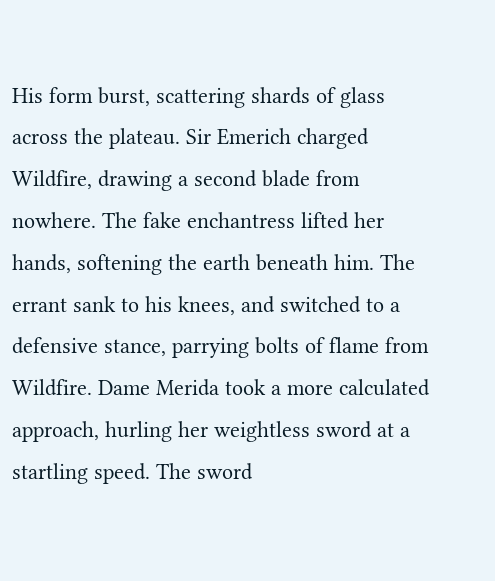His form burst, scattering shards of glass across the plateau. Sir Emerich charged Wildfire, drawing a second blade from nowhere. The fake enchantress lifted her hands, softening the earth beneath him. The errant sank to his knees, and switched to a defensive stance, parrying bolts of flame from Wildfire. Dame Merida took a more calculated approach, hurling her weightless sword at a startling speed. The sword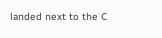landed next to the C